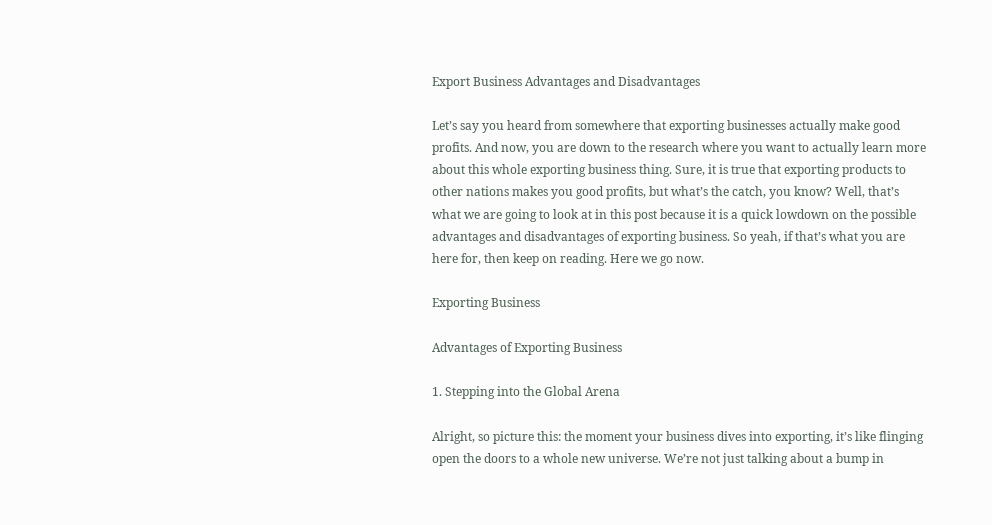Export Business Advantages and Disadvantages

Let’s say you heard from somewhere that exporting businesses actually make good profits. And now, you are down to the research where you want to actually learn more about this whole exporting business thing. Sure, it is true that exporting products to other nations makes you good profits, but what’s the catch, you know? Well, that’s what we are going to look at in this post because it is a quick lowdown on the possible advantages and disadvantages of exporting business. So yeah, if that’s what you are here for, then keep on reading. Here we go now.

Exporting Business

Advantages of Exporting Business

1. Stepping into the Global Arena

Alright, so picture this: the moment your business dives into exporting, it’s like flinging open the doors to a whole new universe. We’re not just talking about a bump in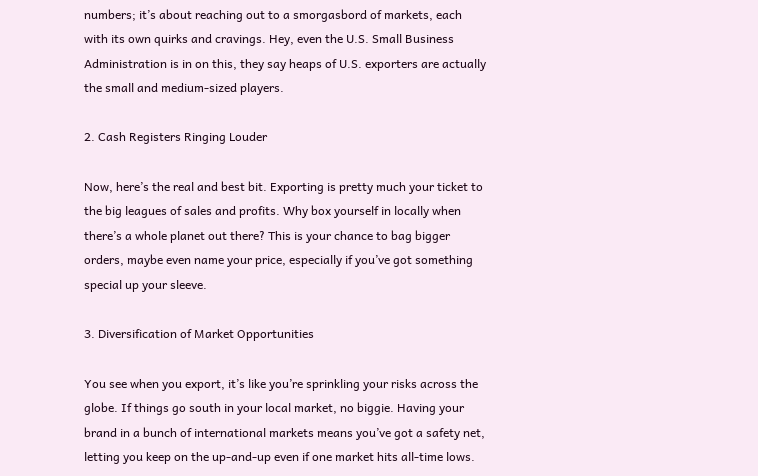numbers; it’s about reaching out to a smorgasbord of markets, each with its own quirks and cravings. Hey, even the U.S. Small Business Administration is in on this, they say heaps of U.S. exporters are actually the small and medium-sized players.

2. Cash Registers Ringing Louder

Now, here’s the real and best bit. Exporting is pretty much your ticket to the big leagues of sales and profits. Why box yourself in locally when there’s a whole planet out there? This is your chance to bag bigger orders, maybe even name your price, especially if you’ve got something special up your sleeve.

3. Diversification of Market Opportunities

You see when you export, it’s like you’re sprinkling your risks across the globe. If things go south in your local market, no biggie. Having your brand in a bunch of international markets means you’ve got a safety net, letting you keep on the up-and-up even if one market hits all-time lows.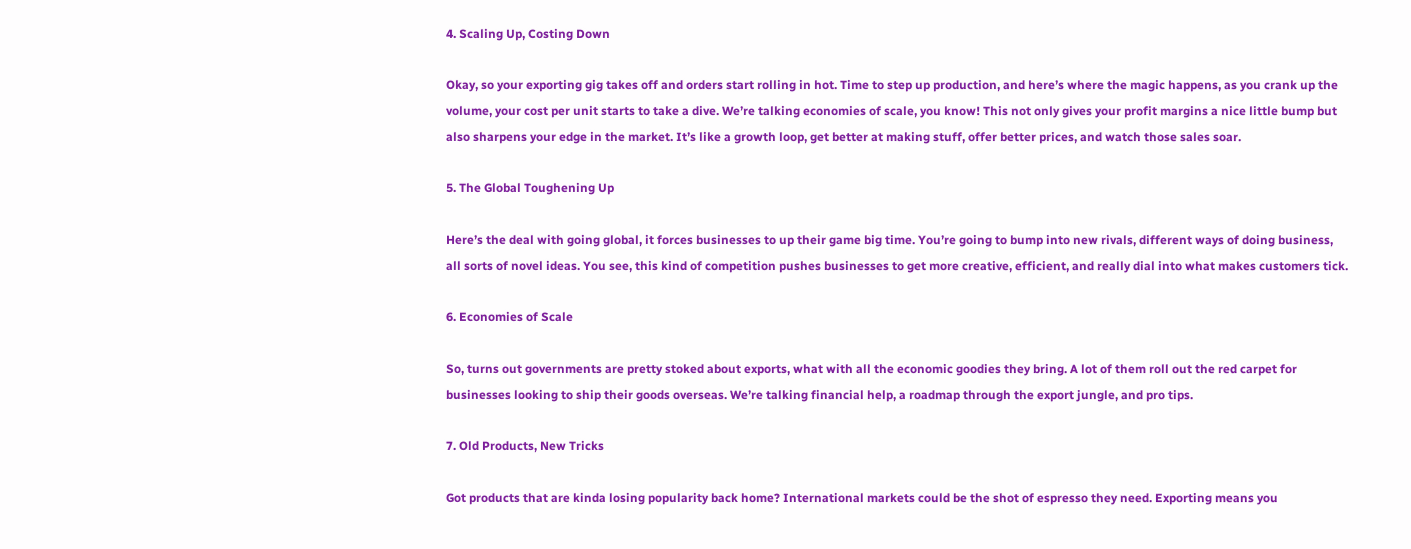4. Scaling Up, Costing Down

Okay, so your exporting gig takes off and orders start rolling in hot. Time to step up production, and here’s where the magic happens, as you crank up the volume, your cost per unit starts to take a dive. We’re talking economies of scale, you know! This not only gives your profit margins a nice little bump but also sharpens your edge in the market. It’s like a growth loop, get better at making stuff, offer better prices, and watch those sales soar.

5. The Global Toughening Up

Here’s the deal with going global, it forces businesses to up their game big time. You’re going to bump into new rivals, different ways of doing business, all sorts of novel ideas. You see, this kind of competition pushes businesses to get more creative, efficient, and really dial into what makes customers tick.

6. Economies of Scale

So, turns out governments are pretty stoked about exports, what with all the economic goodies they bring. A lot of them roll out the red carpet for businesses looking to ship their goods overseas. We’re talking financial help, a roadmap through the export jungle, and pro tips.

7. Old Products, New Tricks

Got products that are kinda losing popularity back home? International markets could be the shot of espresso they need. Exporting means you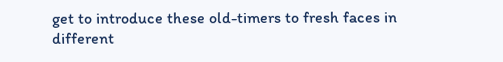get to introduce these old-timers to fresh faces in different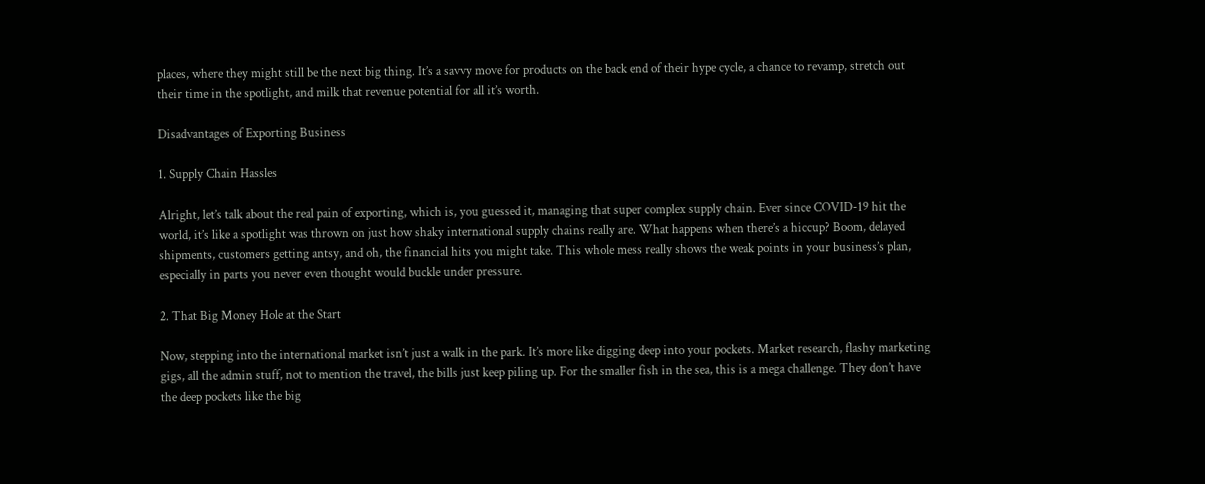places, where they might still be the next big thing. It’s a savvy move for products on the back end of their hype cycle, a chance to revamp, stretch out their time in the spotlight, and milk that revenue potential for all it’s worth.

Disadvantages of Exporting Business

1. Supply Chain Hassles

Alright, let’s talk about the real pain of exporting, which is, you guessed it, managing that super complex supply chain. Ever since COVID-19 hit the world, it’s like a spotlight was thrown on just how shaky international supply chains really are. What happens when there’s a hiccup? Boom, delayed shipments, customers getting antsy, and oh, the financial hits you might take. This whole mess really shows the weak points in your business’s plan, especially in parts you never even thought would buckle under pressure.

2. That Big Money Hole at the Start

Now, stepping into the international market isn’t just a walk in the park. It’s more like digging deep into your pockets. Market research, flashy marketing gigs, all the admin stuff, not to mention the travel, the bills just keep piling up. For the smaller fish in the sea, this is a mega challenge. They don’t have the deep pockets like the big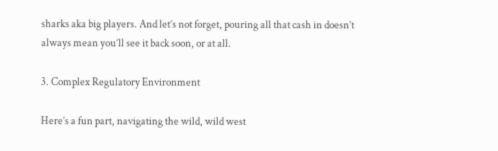sharks aka big players. And let’s not forget, pouring all that cash in doesn’t always mean you’ll see it back soon, or at all.

3. Complex Regulatory Environment

Here’s a fun part, navigating the wild, wild west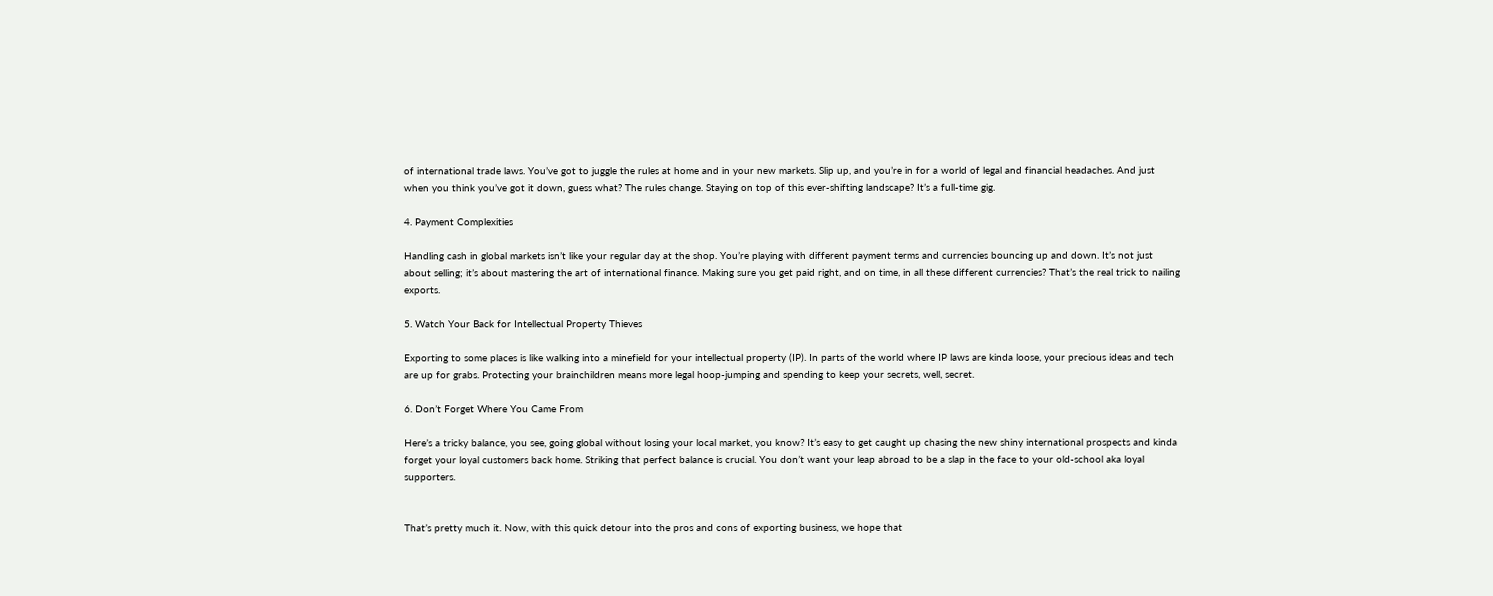of international trade laws. You’ve got to juggle the rules at home and in your new markets. Slip up, and you’re in for a world of legal and financial headaches. And just when you think you’ve got it down, guess what? The rules change. Staying on top of this ever-shifting landscape? It’s a full-time gig.

4. Payment Complexities

Handling cash in global markets isn’t like your regular day at the shop. You’re playing with different payment terms and currencies bouncing up and down. It’s not just about selling; it’s about mastering the art of international finance. Making sure you get paid right, and on time, in all these different currencies? That’s the real trick to nailing exports.

5. Watch Your Back for Intellectual Property Thieves

Exporting to some places is like walking into a minefield for your intellectual property (IP). In parts of the world where IP laws are kinda loose, your precious ideas and tech are up for grabs. Protecting your brainchildren means more legal hoop-jumping and spending to keep your secrets, well, secret.

6. Don’t Forget Where You Came From

Here’s a tricky balance, you see, going global without losing your local market, you know? It’s easy to get caught up chasing the new shiny international prospects and kinda forget your loyal customers back home. Striking that perfect balance is crucial. You don’t want your leap abroad to be a slap in the face to your old-school aka loyal supporters.


That’s pretty much it. Now, with this quick detour into the pros and cons of exporting business, we hope that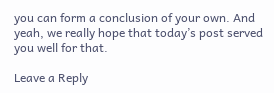you can form a conclusion of your own. And yeah, we really hope that today’s post served you well for that.

Leave a Reply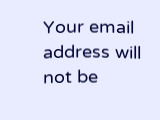Your email address will not be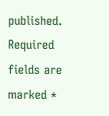published. Required fields are marked *